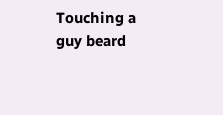Touching a guy beard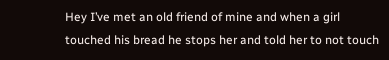Hey I’ve met an old friend of mine and when a girl touched his bread he stops her and told her to not touch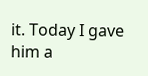it. Today I gave him a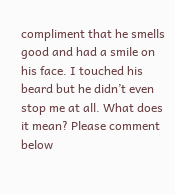compliment that he smells good and had a smile on his face. I touched his beard but he didn’t even stop me at all. What does it mean? Please comment below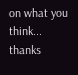on what you think... thanks